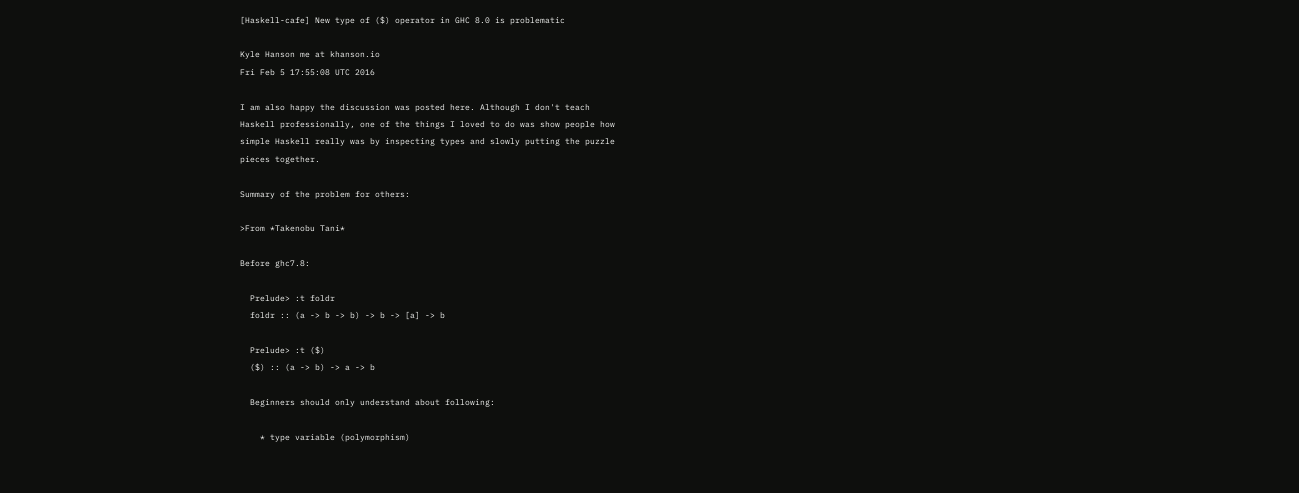[Haskell-cafe] New type of ($) operator in GHC 8.0 is problematic

Kyle Hanson me at khanson.io
Fri Feb 5 17:55:08 UTC 2016

I am also happy the discussion was posted here. Although I don't teach
Haskell professionally, one of the things I loved to do was show people how
simple Haskell really was by inspecting types and slowly putting the puzzle
pieces together.

Summary of the problem for others:

>From *Takenobu Tani*

Before ghc7.8:

  Prelude> :t foldr
  foldr :: (a -> b -> b) -> b -> [a] -> b

  Prelude> :t ($)
  ($) :: (a -> b) -> a -> b

  Beginners should only understand about following:

    * type variable (polymorphism)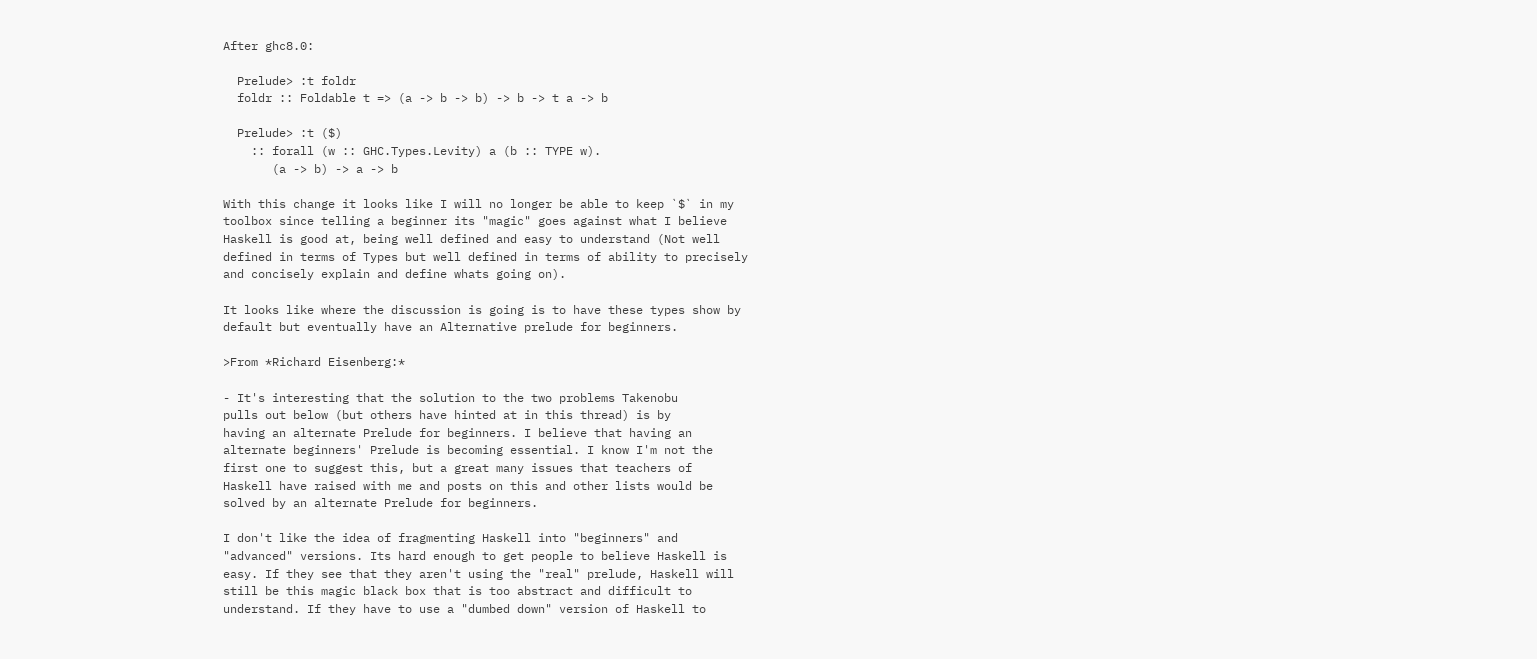After ghc8.0:

  Prelude> :t foldr
  foldr :: Foldable t => (a -> b -> b) -> b -> t a -> b

  Prelude> :t ($)
    :: forall (w :: GHC.Types.Levity) a (b :: TYPE w).
       (a -> b) -> a -> b

With this change it looks like I will no longer be able to keep `$` in my
toolbox since telling a beginner its "magic" goes against what I believe
Haskell is good at, being well defined and easy to understand (Not well
defined in terms of Types but well defined in terms of ability to precisely
and concisely explain and define whats going on).

It looks like where the discussion is going is to have these types show by
default but eventually have an Alternative prelude for beginners.

>From *Richard Eisenberg:*

- It's interesting that the solution to the two problems Takenobu
pulls out below (but others have hinted at in this thread) is by
having an alternate Prelude for beginners. I believe that having an
alternate beginners' Prelude is becoming essential. I know I'm not the
first one to suggest this, but a great many issues that teachers of
Haskell have raised with me and posts on this and other lists would be
solved by an alternate Prelude for beginners.

I don't like the idea of fragmenting Haskell into "beginners" and
"advanced" versions. Its hard enough to get people to believe Haskell is
easy. If they see that they aren't using the "real" prelude, Haskell will
still be this magic black box that is too abstract and difficult to
understand. If they have to use a "dumbed down" version of Haskell to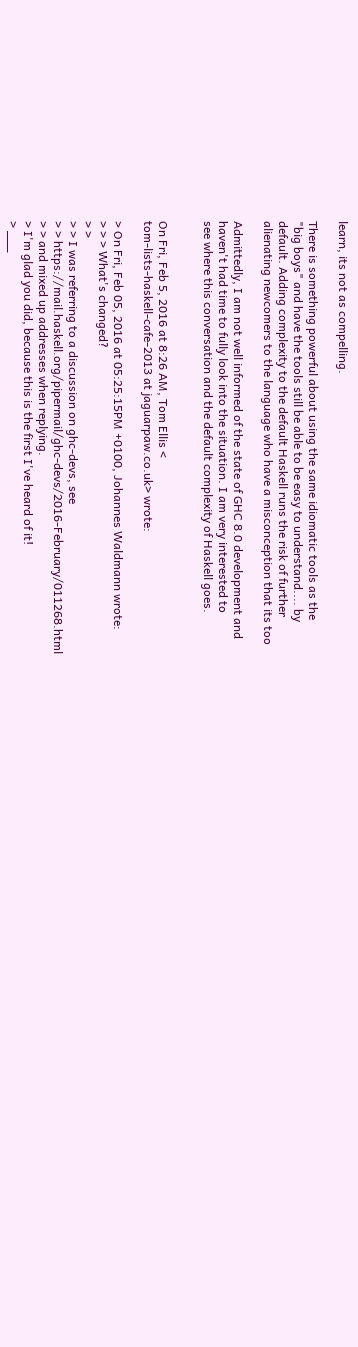learn, its not as compelling.

There is something powerful about using the same idiomatic tools as the
"big boys" and have the tools still be able to be easy to understand.... by
default. Adding complexity to the default Haskell runs the risk of further
alienating newcomers to the language who have a misconception that its too

Admittedly, I am not well informed of the state of GHC 8.0 development and
haven't had time to fully look into the situation. I am very interested to
see where this conversation and the default complexity of Haskell goes.


On Fri, Feb 5, 2016 at 8:26 AM, Tom Ellis <
tom-lists-haskell-cafe-2013 at jaguarpaw.co.uk> wrote:

> On Fri, Feb 05, 2016 at 05:25:15PM +0100, Johannes Waldmann wrote:
> > > What's changed?
> >
> > I was referring to a discussion on ghc-devs, see
> > https://mail.haskell.org/pipermail/ghc-devs/2016-February/011268.html
> > and mixed up addresses when replying.
> I'm glad you did, because this is the first I've heard of it!
> ___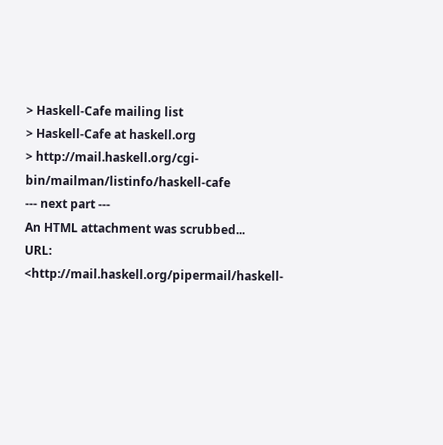> Haskell-Cafe mailing list
> Haskell-Cafe at haskell.org
> http://mail.haskell.org/cgi-bin/mailman/listinfo/haskell-cafe
--- next part ---
An HTML attachment was scrubbed...
URL: <http://mail.haskell.org/pipermail/haskell-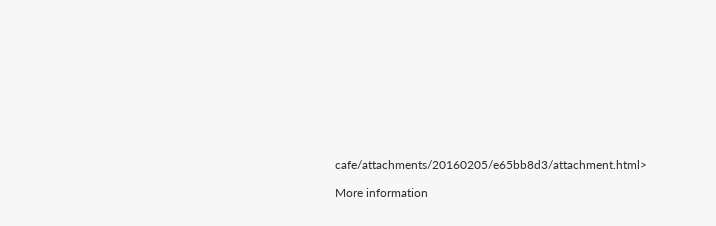cafe/attachments/20160205/e65bb8d3/attachment.html>

More information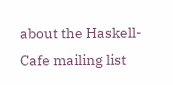about the Haskell-Cafe mailing list